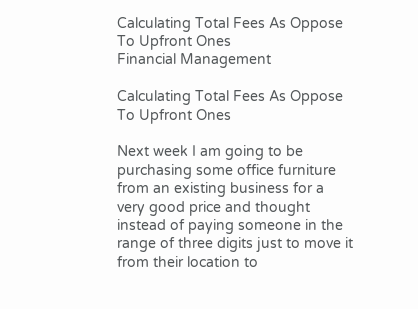Calculating Total Fees As Oppose To Upfront Ones
Financial Management

Calculating Total Fees As Oppose To Upfront Ones

Next week I am going to be purchasing some office furniture from an existing business for a very good price and thought instead of paying someone in the range of three digits just to move it from their location to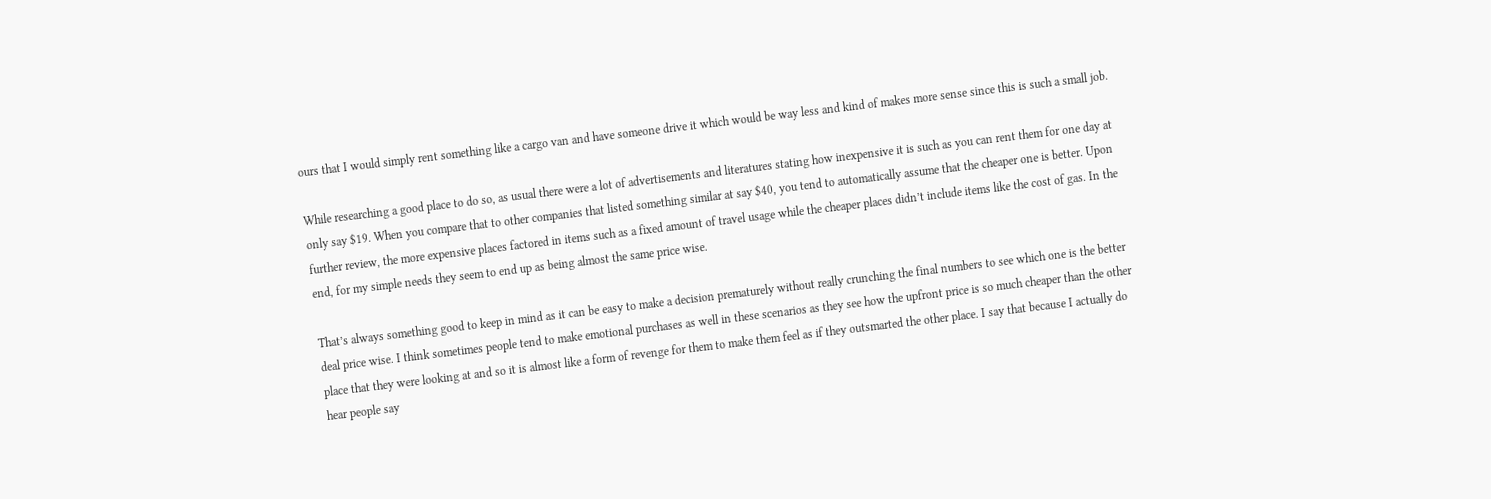ours that I would simply rent something like a cargo van and have someone drive it which would be way less and kind of makes more sense since this is such a small job.

While researching a good place to do so, as usual there were a lot of advertisements and literatures stating how inexpensive it is such as you can rent them for one day at only say $19. When you compare that to other companies that listed something similar at say $40, you tend to automatically assume that the cheaper one is better. Upon further review, the more expensive places factored in items such as a fixed amount of travel usage while the cheaper places didn’t include items like the cost of gas. In the end, for my simple needs they seem to end up as being almost the same price wise.

That’s always something good to keep in mind as it can be easy to make a decision prematurely without really crunching the final numbers to see which one is the better deal price wise. I think sometimes people tend to make emotional purchases as well in these scenarios as they see how the upfront price is so much cheaper than the other place that they were looking at and so it is almost like a form of revenge for them to make them feel as if they outsmarted the other place. I say that because I actually do hear people say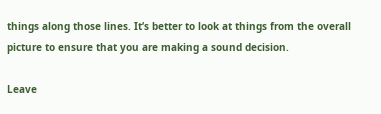things along those lines. It‘s better to look at things from the overall picture to ensure that you are making a sound decision.

Leave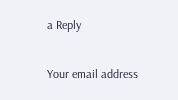a Reply

Your email address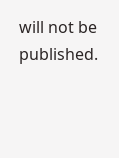will not be published.